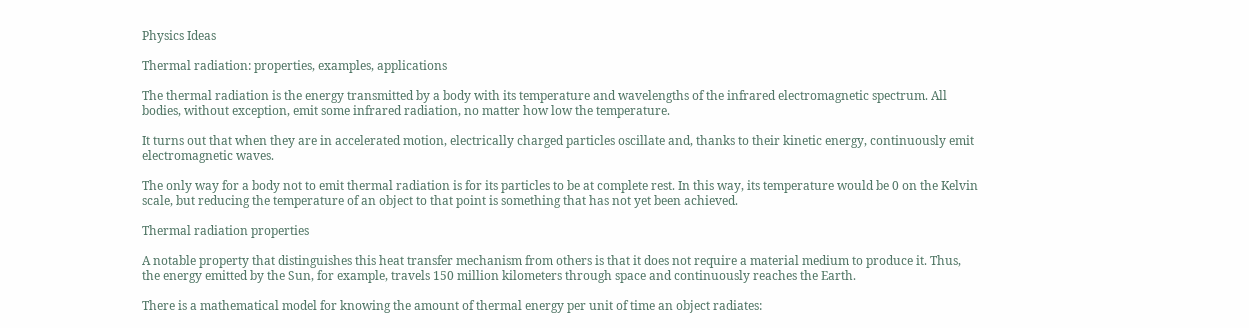Physics Ideas

Thermal radiation: properties, examples, applications

The thermal radiation is the energy transmitted by a body with its temperature and wavelengths of the infrared electromagnetic spectrum. All bodies, without exception, emit some infrared radiation, no matter how low the temperature.

It turns out that when they are in accelerated motion, electrically charged particles oscillate and, thanks to their kinetic energy, continuously emit electromagnetic waves.

The only way for a body not to emit thermal radiation is for its particles to be at complete rest. In this way, its temperature would be 0 on the Kelvin scale, but reducing the temperature of an object to that point is something that has not yet been achieved.

Thermal radiation properties

A notable property that distinguishes this heat transfer mechanism from others is that it does not require a material medium to produce it. Thus, the energy emitted by the Sun, for example, travels 150 million kilometers through space and continuously reaches the Earth.

There is a mathematical model for knowing the amount of thermal energy per unit of time an object radiates: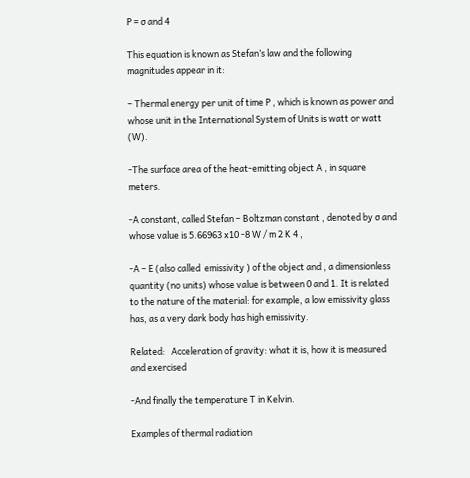P = σ and 4

This equation is known as Stefan’s law and the following magnitudes appear in it:

– Thermal energy per unit of time P , which is known as power and whose unit in the International System of Units is watt or watt (W).

-The surface area of the heat-emitting object A , in square meters.

-A constant, called Stefan – Boltzman constant , denoted by σ and whose value is 5.66963 x10 -8 W / m 2 K 4 ,

-A – E (also called  emissivity ) of the object and , a dimensionless quantity (no units) whose value is between 0 and 1. It is related to the nature of the material: for example, a low emissivity glass has, as a very dark body has high emissivity.

Related:   Acceleration of gravity: what it is, how it is measured and exercised

-And finally the temperature T in Kelvin.

Examples of thermal radiation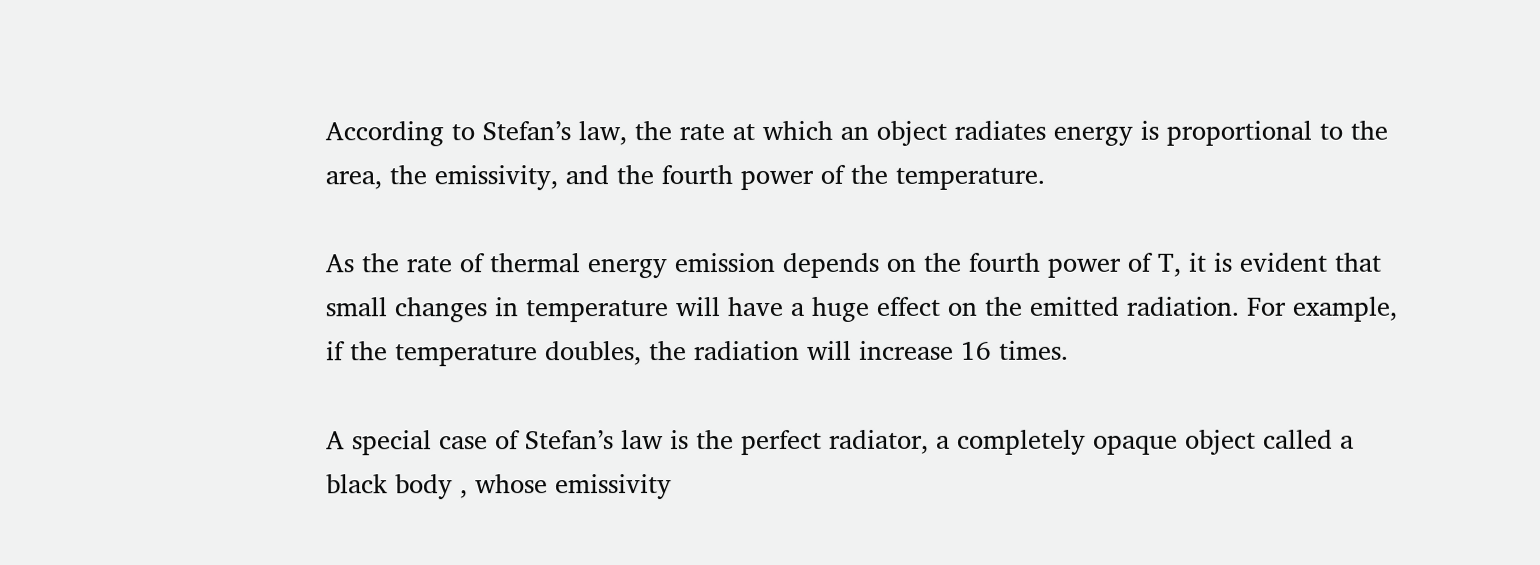According to Stefan’s law, the rate at which an object radiates energy is proportional to the area, the emissivity, and the fourth power of the temperature.

As the rate of thermal energy emission depends on the fourth power of T, it is evident that small changes in temperature will have a huge effect on the emitted radiation. For example, if the temperature doubles, the radiation will increase 16 times.

A special case of Stefan’s law is the perfect radiator, a completely opaque object called a black body , whose emissivity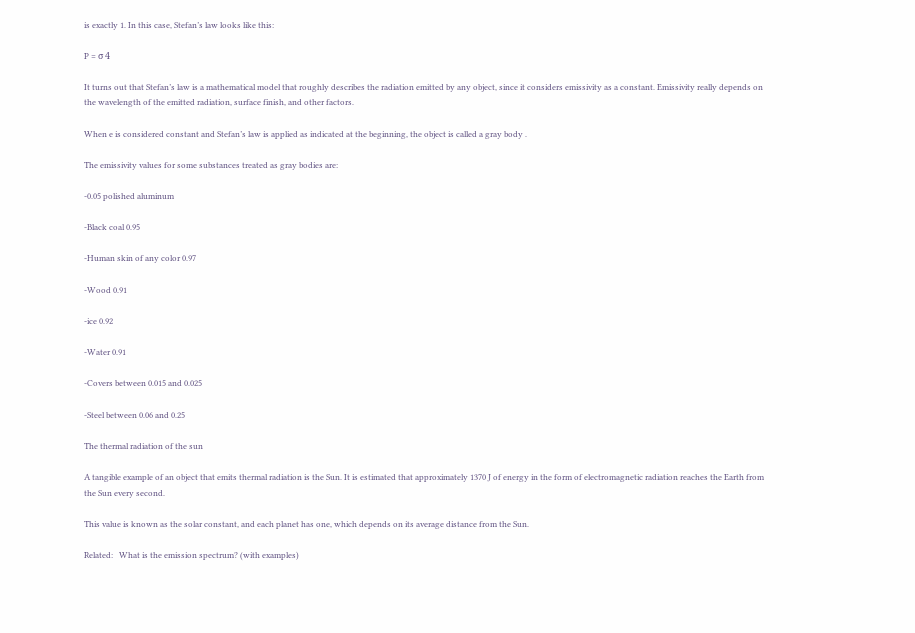is exactly 1. In this case, Stefan’s law looks like this:

P = σ 4

It turns out that Stefan’s law is a mathematical model that roughly describes the radiation emitted by any object, since it considers emissivity as a constant. Emissivity really depends on the wavelength of the emitted radiation, surface finish, and other factors.

When e is considered constant and Stefan’s law is applied as indicated at the beginning, the object is called a gray body .

The emissivity values for some substances treated as gray bodies are:

-0.05 polished aluminum

-Black coal 0.95

-Human skin of any color 0.97

-Wood 0.91

-ice 0.92

-Water 0.91

-Covers between 0.015 and 0.025

-Steel between 0.06 and 0.25

The thermal radiation of the sun

A tangible example of an object that emits thermal radiation is the Sun. It is estimated that approximately 1370 J of energy in the form of electromagnetic radiation reaches the Earth from the Sun every second.

This value is known as the solar constant, and each planet has one, which depends on its average distance from the Sun.

Related:   What is the emission spectrum? (with examples)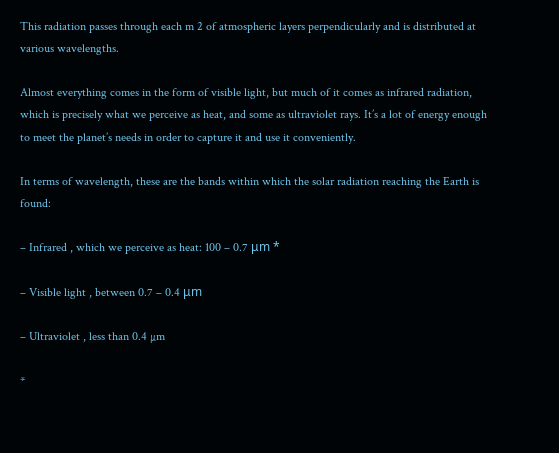This radiation passes through each m 2 of atmospheric layers perpendicularly and is distributed at various wavelengths.

Almost everything comes in the form of visible light, but much of it comes as infrared radiation, which is precisely what we perceive as heat, and some as ultraviolet rays. It’s a lot of energy enough to meet the planet’s needs in order to capture it and use it conveniently.

In terms of wavelength, these are the bands within which the solar radiation reaching the Earth is found:

– Infrared , which we perceive as heat: 100 – 0.7 μm *

– Visible light , between 0.7 – 0.4 μm

– Ultraviolet , less than 0.4 µm

*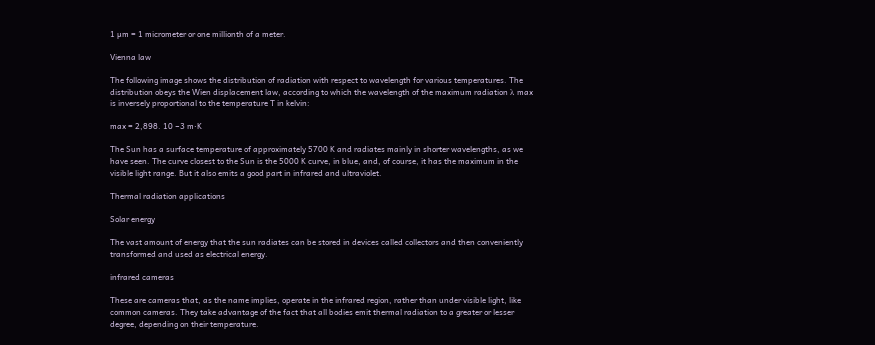1 µm = 1 micrometer or one millionth of a meter.

Vienna law

The following image shows the distribution of radiation with respect to wavelength for various temperatures. The distribution obeys the Wien displacement law, according to which the wavelength of the maximum radiation λ max is inversely proportional to the temperature T in kelvin:

max = 2,898. 10 −3 m⋅K

The Sun has a surface temperature of approximately 5700 K and radiates mainly in shorter wavelengths, as we have seen. The curve closest to the Sun is the 5000 K curve, in blue, and, of course, it has the maximum in the visible light range. But it also emits a good part in infrared and ultraviolet.

Thermal radiation applications

Solar energy

The vast amount of energy that the sun radiates can be stored in devices called collectors and then conveniently transformed and used as electrical energy.

infrared cameras

These are cameras that, as the name implies, operate in the infrared region, rather than under visible light, like common cameras. They take advantage of the fact that all bodies emit thermal radiation to a greater or lesser degree, depending on their temperature.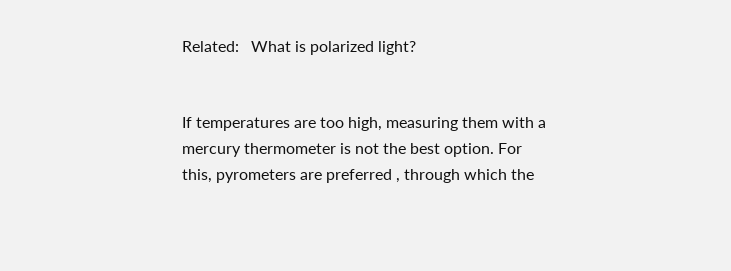Related:   What is polarized light?


If temperatures are too high, measuring them with a mercury thermometer is not the best option. For this, pyrometers are preferred , through which the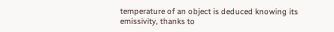temperature of an object is deduced knowing its emissivity, thanks to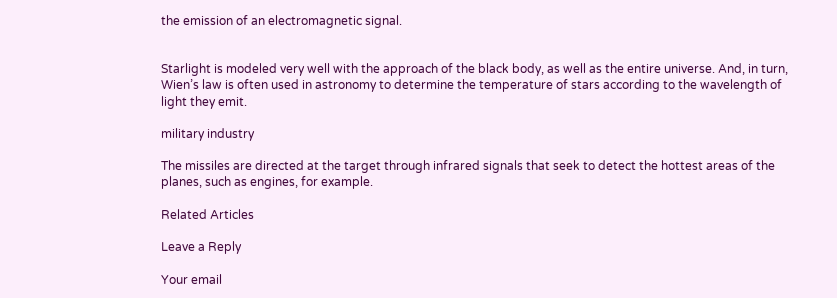the emission of an electromagnetic signal.


Starlight is modeled very well with the approach of the black body, as well as the entire universe. And, in turn, Wien’s law is often used in astronomy to determine the temperature of stars according to the wavelength of light they emit.

military industry

The missiles are directed at the target through infrared signals that seek to detect the hottest areas of the planes, such as engines, for example.

Related Articles

Leave a Reply

Your email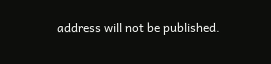address will not be published.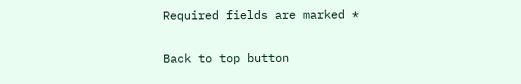Required fields are marked *

Back to top button